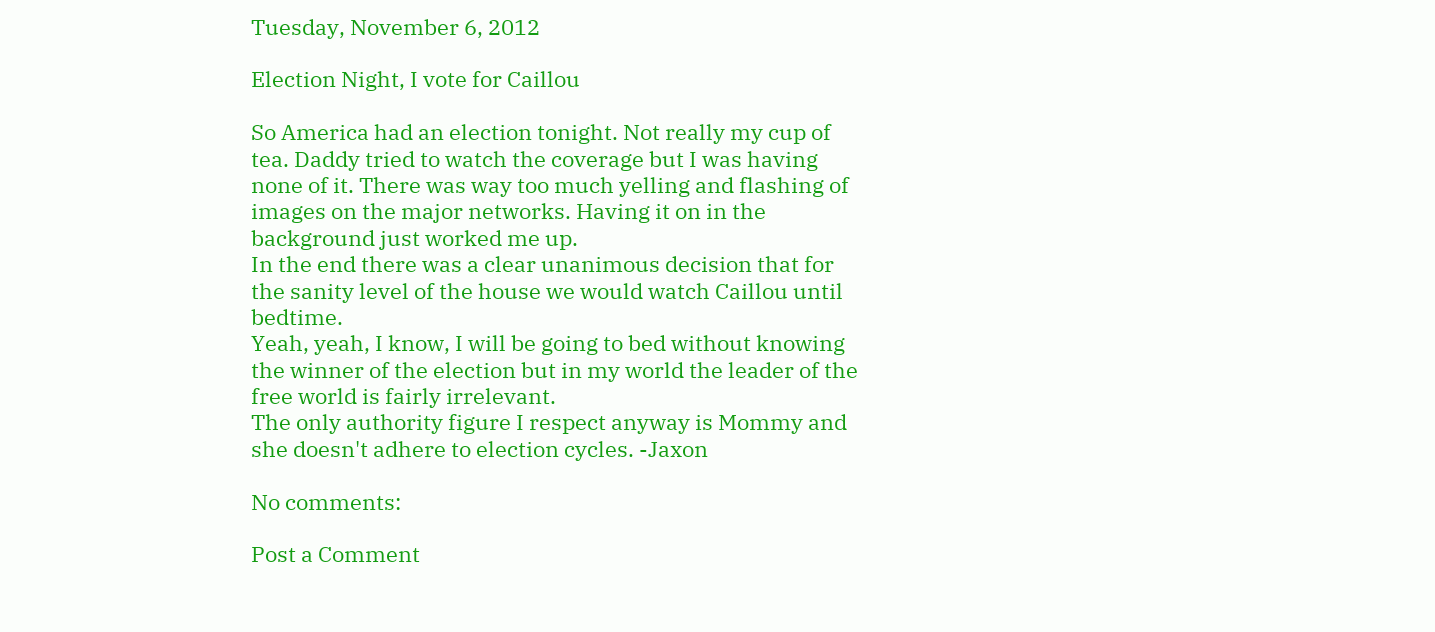Tuesday, November 6, 2012

Election Night, I vote for Caillou

So America had an election tonight. Not really my cup of tea. Daddy tried to watch the coverage but I was having none of it. There was way too much yelling and flashing of images on the major networks. Having it on in the background just worked me up.
In the end there was a clear unanimous decision that for the sanity level of the house we would watch Caillou until bedtime.
Yeah, yeah, I know, I will be going to bed without knowing the winner of the election but in my world the leader of the free world is fairly irrelevant.
The only authority figure I respect anyway is Mommy and she doesn't adhere to election cycles. -Jaxon

No comments:

Post a Comment